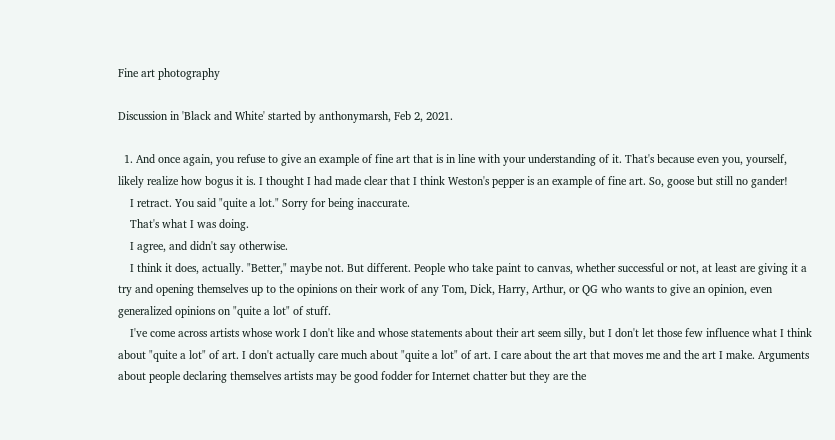Fine art photography

Discussion in 'Black and White' started by anthonymarsh, Feb 2, 2021.

  1. And once again, you refuse to give an example of fine art that is in line with your understanding of it. That's because even you, yourself, likely realize how bogus it is. I thought I had made clear that I think Weston's pepper is an example of fine art. So, goose but still no gander!
    I retract. You said "quite a lot." Sorry for being inaccurate.
    That's what I was doing.
    I agree, and didn't say otherwise.
    I think it does, actually. "Better," maybe not. But different. People who take paint to canvas, whether successful or not, at least are giving it a try and opening themselves up to the opinions on their work of any Tom, Dick, Harry, Arthur, or QG who wants to give an opinion, even generalized opinions on "quite a lot" of stuff.
    I've come across artists whose work I don't like and whose statements about their art seem silly, but I don't let those few influence what I think about "quite a lot" of art. I don't actually care much about "quite a lot" of art. I care about the art that moves me and the art I make. Arguments about people declaring themselves artists may be good fodder for Internet chatter but they are the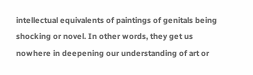intellectual equivalents of paintings of genitals being shocking or novel. In other words, they get us nowhere in deepening our understanding of art or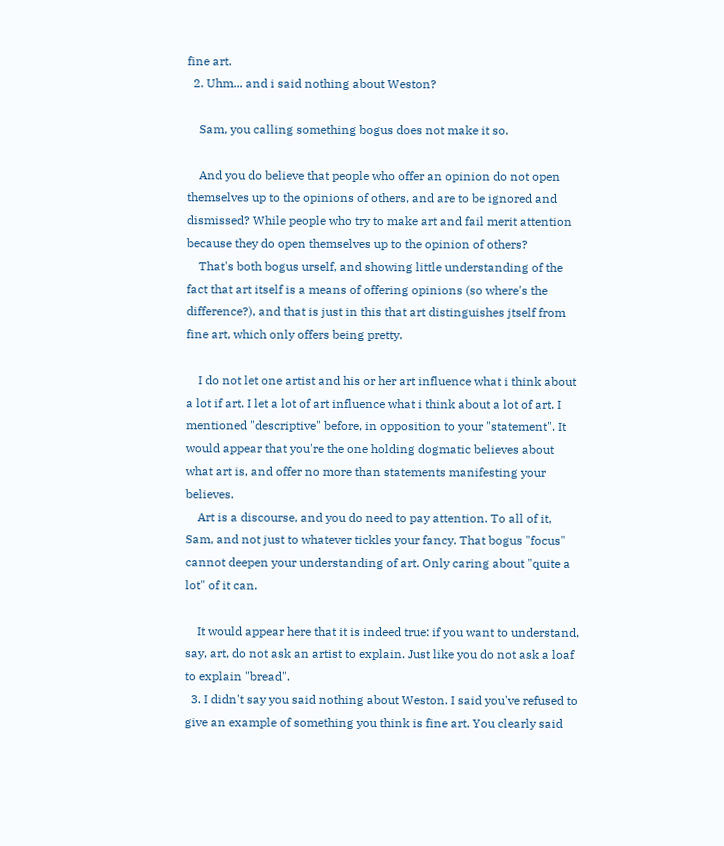fine art.
  2. Uhm... and i said nothing about Weston?

    Sam, you calling something bogus does not make it so.

    And you do believe that people who offer an opinion do not open themselves up to the opinions of others, and are to be ignored and dismissed? While people who try to make art and fail merit attention because they do open themselves up to the opinion of others?
    That's both bogus urself, and showing little understanding of the fact that art itself is a means of offering opinions (so where's the difference?), and that is just in this that art distinguishes jtself from fine art, which only offers being pretty.

    I do not let one artist and his or her art influence what i think about a lot if art. I let a lot of art influence what i think about a lot of art. I mentioned "descriptive" before, in opposition to your "statement". It would appear that you're the one holding dogmatic believes about what art is, and offer no more than statements manifesting your believes.
    Art is a discourse, and you do need to pay attention. To all of it, Sam, and not just to whatever tickles your fancy. That bogus "focus" cannot deepen your understanding of art. Only caring about "quite a lot" of it can.

    It would appear here that it is indeed true: if you want to understand, say, art, do not ask an artist to explain. Just like you do not ask a loaf to explain "bread".
  3. I didn't say you said nothing about Weston. I said you've refused to give an example of something you think is fine art. You clearly said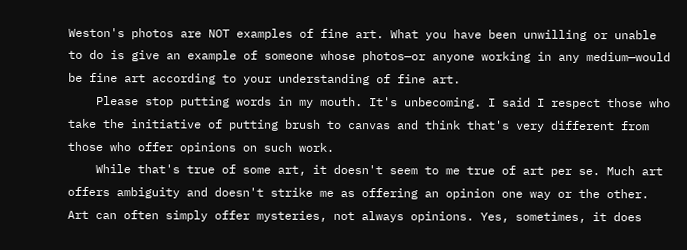Weston's photos are NOT examples of fine art. What you have been unwilling or unable to do is give an example of someone whose photos—or anyone working in any medium—would be fine art according to your understanding of fine art.
    Please stop putting words in my mouth. It's unbecoming. I said I respect those who take the initiative of putting brush to canvas and think that's very different from those who offer opinions on such work.
    While that's true of some art, it doesn't seem to me true of art per se. Much art offers ambiguity and doesn't strike me as offering an opinion one way or the other. Art can often simply offer mysteries, not always opinions. Yes, sometimes, it does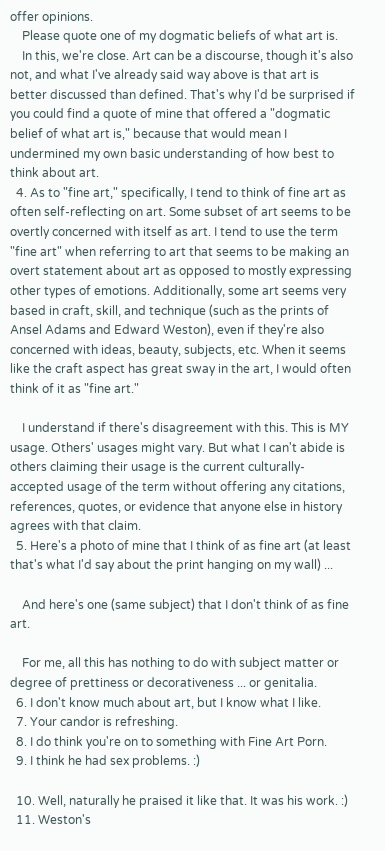offer opinions.
    Please quote one of my dogmatic beliefs of what art is.
    In this, we're close. Art can be a discourse, though it's also not, and what I've already said way above is that art is better discussed than defined. That's why I'd be surprised if you could find a quote of mine that offered a "dogmatic belief of what art is," because that would mean I undermined my own basic understanding of how best to think about art.
  4. As to "fine art," specifically, I tend to think of fine art as often self-reflecting on art. Some subset of art seems to be overtly concerned with itself as art. I tend to use the term "fine art" when referring to art that seems to be making an overt statement about art as opposed to mostly expressing other types of emotions. Additionally, some art seems very based in craft, skill, and technique (such as the prints of Ansel Adams and Edward Weston), even if they're also concerned with ideas, beauty, subjects, etc. When it seems like the craft aspect has great sway in the art, I would often think of it as "fine art."

    I understand if there's disagreement with this. This is MY usage. Others' usages might vary. But what I can't abide is others claiming their usage is the current culturally-accepted usage of the term without offering any citations, references, quotes, or evidence that anyone else in history agrees with that claim.
  5. Here's a photo of mine that I think of as fine art (at least that's what I'd say about the print hanging on my wall) ...

    And here's one (same subject) that I don't think of as fine art.

    For me, all this has nothing to do with subject matter or degree of prettiness or decorativeness ... or genitalia.
  6. I don't know much about art, but I know what I like.
  7. Your candor is refreshing.
  8. I do think you're on to something with Fine Art Porn.
  9. I think he had sex problems. :)

  10. Well, naturally he praised it like that. It was his work. :)
  11. Weston's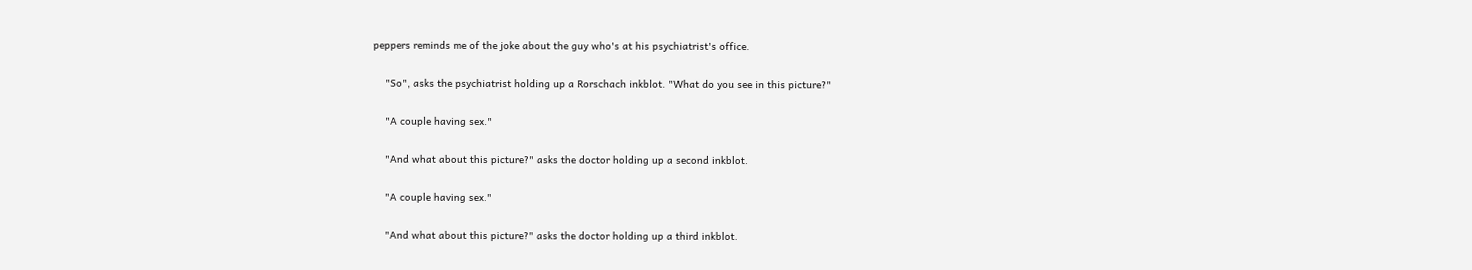peppers reminds me of the joke about the guy who's at his psychiatrist's office.

    "So", asks the psychiatrist holding up a Rorschach inkblot. "What do you see in this picture?"

    "A couple having sex."

    "And what about this picture?" asks the doctor holding up a second inkblot.

    "A couple having sex."

    "And what about this picture?" asks the doctor holding up a third inkblot.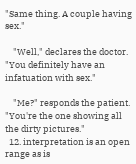"Same thing. A couple having sex."

    "Well," declares the doctor. "You definitely have an infatuation with sex."

    "Me?" responds the patient. "You're the one showing all the dirty pictures."
  12. interpretation is an open range as is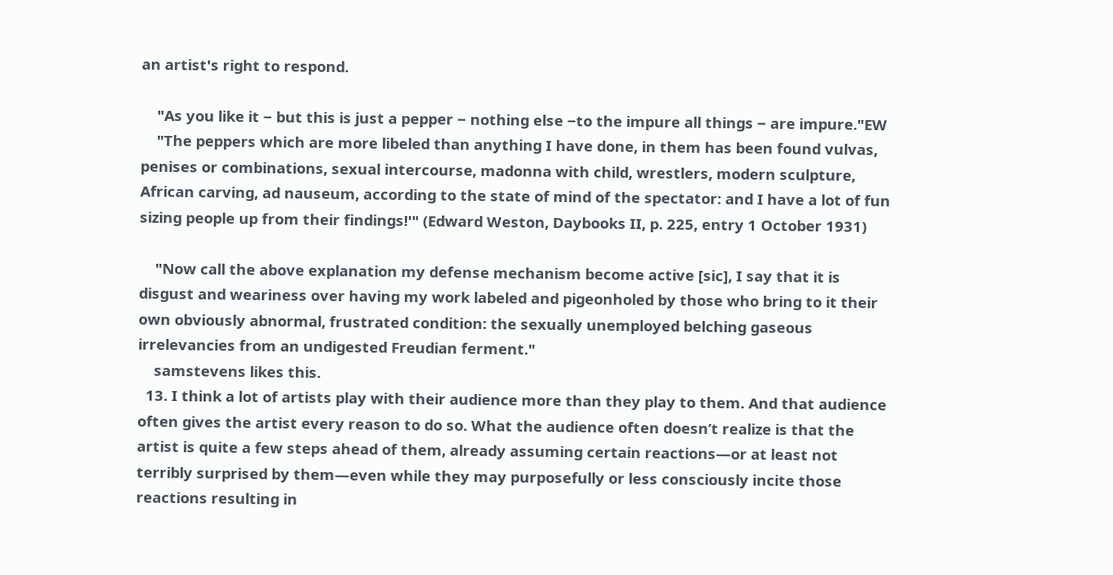an artist's right to respond.

    "As you like it ‒ but this is just a pepper ‒ nothing else ‒to the impure all things ‒ are impure."EW
    "The peppers which are more libeled than anything I have done, in them has been found vulvas, penises or combinations, sexual intercourse, madonna with child, wrestlers, modern sculpture, African carving, ad nauseum, according to the state of mind of the spectator: and I have a lot of fun sizing people up from their findings!'" (Edward Weston, Daybooks II, p. 225, entry 1 October 1931)

    "Now call the above explanation my defense mechanism become active [sic], I say that it is disgust and weariness over having my work labeled and pigeonholed by those who bring to it their own obviously abnormal, frustrated condition: the sexually unemployed belching gaseous irrelevancies from an undigested Freudian ferment."
    samstevens likes this.
  13. I think a lot of artists play with their audience more than they play to them. And that audience often gives the artist every reason to do so. What the audience often doesn’t realize is that the artist is quite a few steps ahead of them, already assuming certain reactions—or at least not terribly surprised by them—even while they may purposefully or less consciously incite those reactions resulting in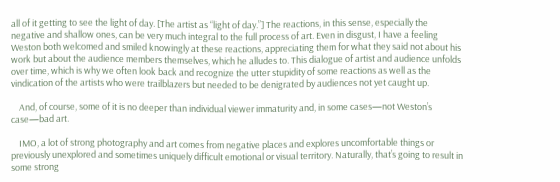all of it getting to see the light of day. [The artist as “light of day.”] The reactions, in this sense, especially the negative and shallow ones, can be very much integral to the full process of art. Even in disgust, I have a feeling Weston both welcomed and smiled knowingly at these reactions, appreciating them for what they said not about his work but about the audience members themselves, which he alludes to. This dialogue of artist and audience unfolds over time, which is why we often look back and recognize the utter stupidity of some reactions as well as the vindication of the artists who were trailblazers but needed to be denigrated by audiences not yet caught up.

    And, of course, some of it is no deeper than individual viewer immaturity and, in some cases—not Weston’s case—bad art.

    IMO, a lot of strong photography and art comes from negative places and explores uncomfortable things or previously unexplored and sometimes uniquely difficult emotional or visual territory. Naturally, that’s going to result in some strong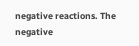negative reactions. The negative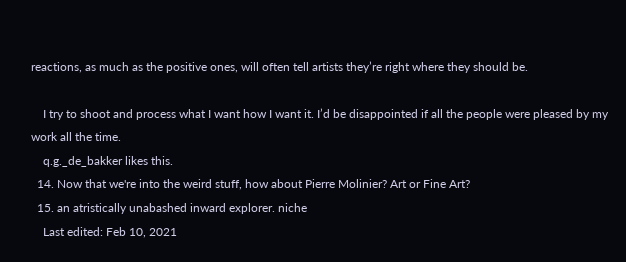reactions, as much as the positive ones, will often tell artists they’re right where they should be.

    I try to shoot and process what I want how I want it. I’d be disappointed if all the people were pleased by my work all the time.
    q.g._de_bakker likes this.
  14. Now that we're into the weird stuff, how about Pierre Molinier? Art or Fine Art?
  15. an atristically unabashed inward explorer. niche
    Last edited: Feb 10, 2021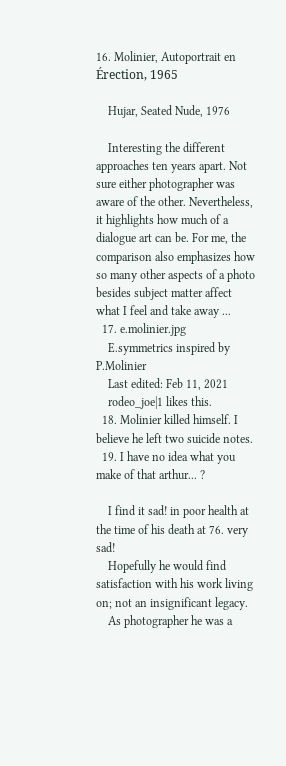16. Molinier, Autoportrait en Érection, 1965

    Hujar, Seated Nude, 1976

    Interesting the different approaches ten years apart. Not sure either photographer was aware of the other. Nevertheless, it highlights how much of a dialogue art can be. For me, the comparison also emphasizes how so many other aspects of a photo besides subject matter affect what I feel and take away ...
  17. e.molinier.jpg
    E.symmetrics inspired by P.Molinier
    Last edited: Feb 11, 2021
    rodeo_joe|1 likes this.
  18. Molinier killed himself. I believe he left two suicide notes.
  19. I have no idea what you make of that arthur... ?

    I find it sad! in poor health at the time of his death at 76. very sad!
    Hopefully he would find satisfaction with his work living on; not an insignificant legacy.
    As photographer he was a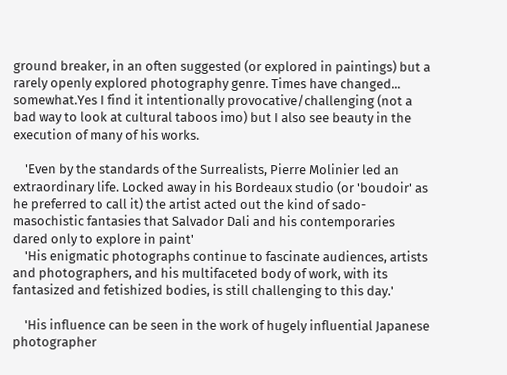ground breaker, in an often suggested (or explored in paintings) but a rarely openly explored photography genre. Times have changed... somewhat.Yes I find it intentionally provocative/challenging (not a bad way to look at cultural taboos imo) but I also see beauty in the execution of many of his works.

    'Even by the standards of the Surrealists, Pierre Molinier led an extraordinary life. Locked away in his Bordeaux studio (or 'boudoir' as he preferred to call it) the artist acted out the kind of sado-masochistic fantasies that Salvador Dali and his contemporaries dared only to explore in paint'
    'His enigmatic photographs continue to fascinate audiences, artists and photographers, and his multifaceted body of work, with its fantasized and fetishized bodies, is still challenging to this day.'

    'His influence can be seen in the work of hugely influential Japanese photographer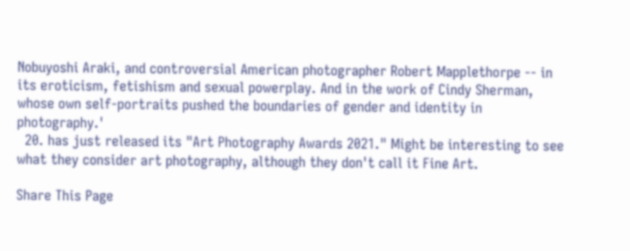Nobuyoshi Araki, and controversial American photographer Robert Mapplethorpe -- in its eroticism, fetishism and sexual powerplay. And in the work of Cindy Sherman, whose own self-portraits pushed the boundaries of gender and identity in photography.'
  20. has just released its "Art Photography Awards 2021." Might be interesting to see what they consider art photography, although they don't call it Fine Art.

Share This Page